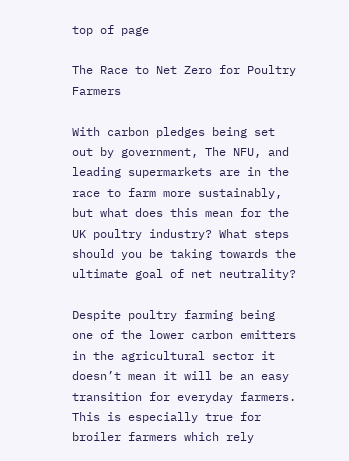top of page

The Race to Net Zero for Poultry Farmers

With carbon pledges being set out by government, The NFU, and leading supermarkets are in the race to farm more sustainably, but what does this mean for the UK poultry industry? What steps should you be taking towards the ultimate goal of net neutrality?

Despite poultry farming being one of the lower carbon emitters in the agricultural sector it doesn’t mean it will be an easy transition for everyday farmers. This is especially true for broiler farmers which rely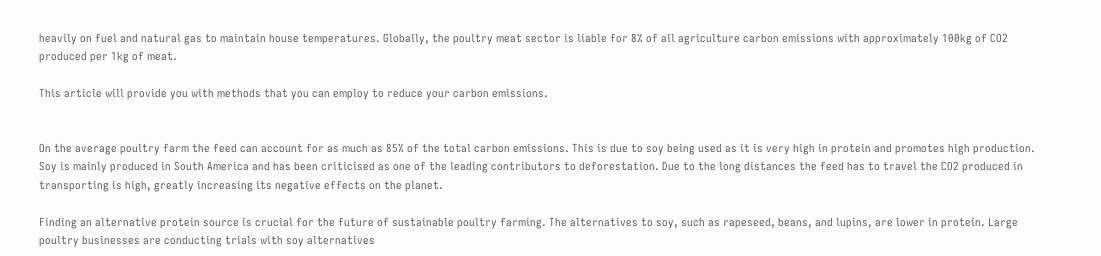heavily on fuel and natural gas to maintain house temperatures. Globally, the poultry meat sector is liable for 8% of all agriculture carbon emissions with approximately 100kg of CO2 produced per 1kg of meat.

This article will provide you with methods that you can employ to reduce your carbon emissions.


On the average poultry farm the feed can account for as much as 85% of the total carbon emissions. This is due to soy being used as it is very high in protein and promotes high production. Soy is mainly produced in South America and has been criticised as one of the leading contributors to deforestation. Due to the long distances the feed has to travel the CO2 produced in transporting is high, greatly increasing its negative effects on the planet.

Finding an alternative protein source is crucial for the future of sustainable poultry farming. The alternatives to soy, such as rapeseed, beans, and lupins, are lower in protein. Large poultry businesses are conducting trials with soy alternatives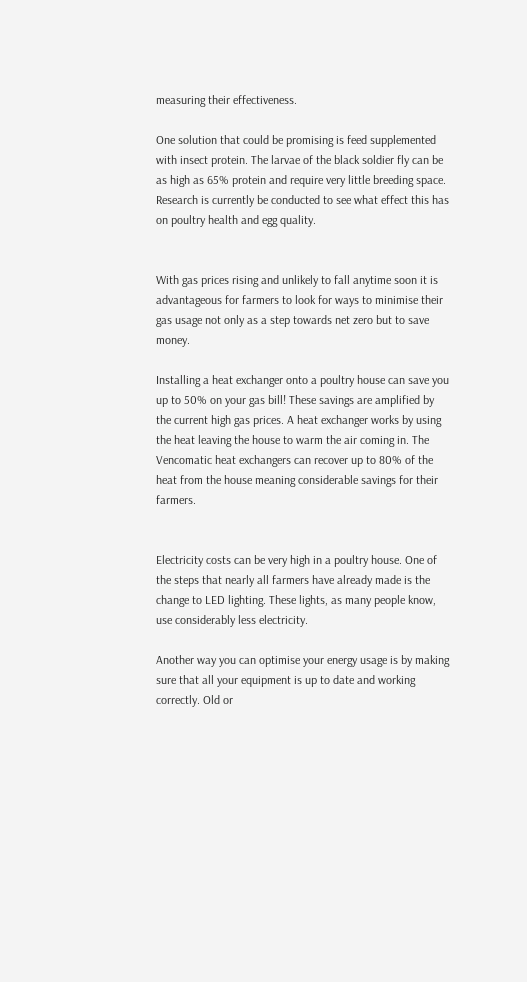measuring their effectiveness.

One solution that could be promising is feed supplemented with insect protein. The larvae of the black soldier fly can be as high as 65% protein and require very little breeding space. Research is currently be conducted to see what effect this has on poultry health and egg quality.


With gas prices rising and unlikely to fall anytime soon it is advantageous for farmers to look for ways to minimise their gas usage not only as a step towards net zero but to save money.

Installing a heat exchanger onto a poultry house can save you up to 50% on your gas bill! These savings are amplified by the current high gas prices. A heat exchanger works by using the heat leaving the house to warm the air coming in. The Vencomatic heat exchangers can recover up to 80% of the heat from the house meaning considerable savings for their farmers.


Electricity costs can be very high in a poultry house. One of the steps that nearly all farmers have already made is the change to LED lighting. These lights, as many people know, use considerably less electricity.

Another way you can optimise your energy usage is by making sure that all your equipment is up to date and working correctly. Old or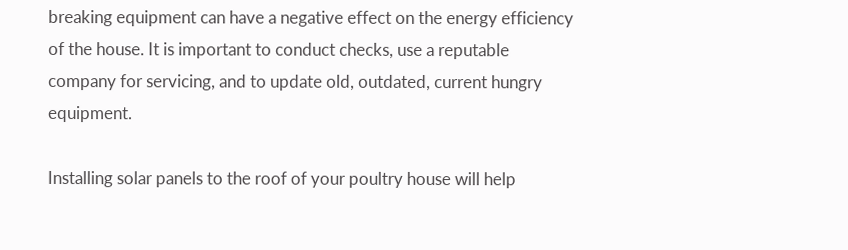breaking equipment can have a negative effect on the energy efficiency of the house. It is important to conduct checks, use a reputable company for servicing, and to update old, outdated, current hungry equipment.

Installing solar panels to the roof of your poultry house will help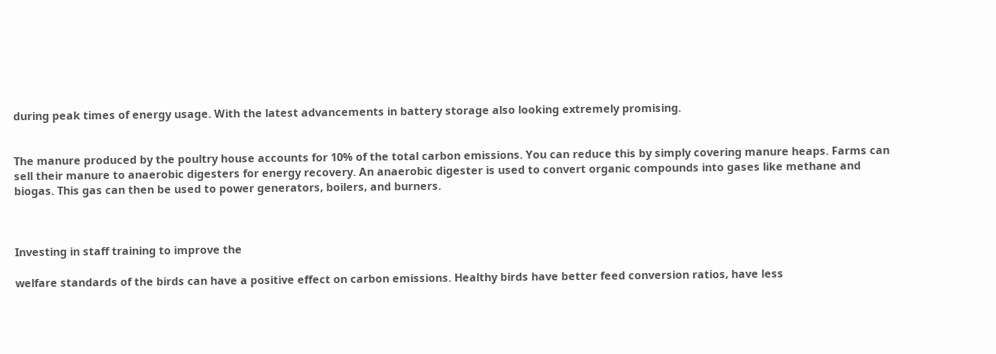during peak times of energy usage. With the latest advancements in battery storage also looking extremely promising.


The manure produced by the poultry house accounts for 10% of the total carbon emissions. You can reduce this by simply covering manure heaps. Farms can sell their manure to anaerobic digesters for energy recovery. An anaerobic digester is used to convert organic compounds into gases like methane and biogas. This gas can then be used to power generators, boilers, and burners.



Investing in staff training to improve the

welfare standards of the birds can have a positive effect on carbon emissions. Healthy birds have better feed conversion ratios, have less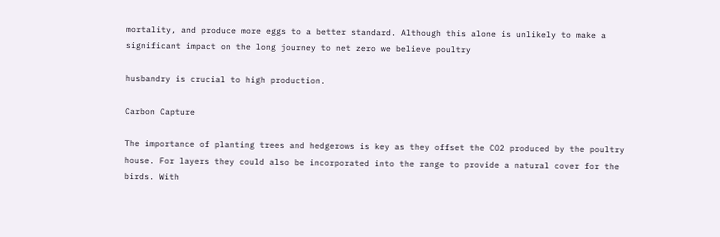mortality, and produce more eggs to a better standard. Although this alone is unlikely to make a significant impact on the long journey to net zero we believe poultry

husbandry is crucial to high production.

Carbon Capture

The importance of planting trees and hedgerows is key as they offset the CO2 produced by the poultry house. For layers they could also be incorporated into the range to provide a natural cover for the birds. With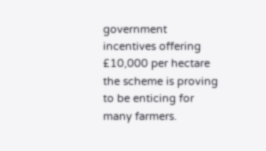government incentives offering £10,000 per hectare the scheme is proving to be enticing for many farmers.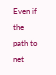Even if the path to net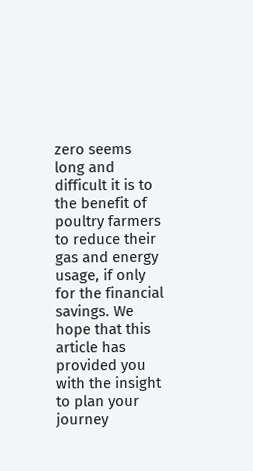zero seems long and difficult it is to the benefit of poultry farmers to reduce their gas and energy usage, if only for the financial savings. We hope that this article has provided you with the insight to plan your journey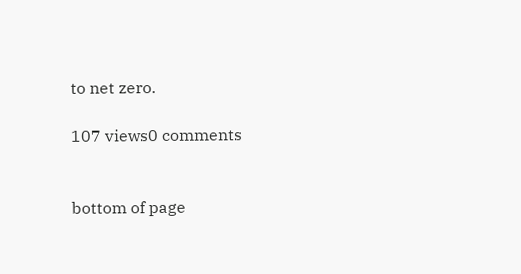to net zero.

107 views0 comments


bottom of page